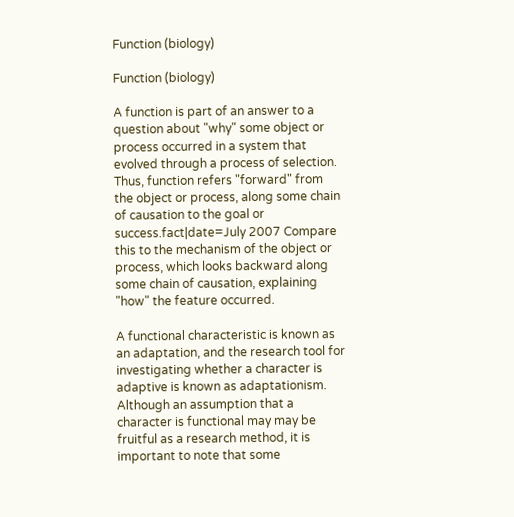Function (biology)

Function (biology)

A function is part of an answer to a question about "why" some object or process occurred in a system that evolved through a process of selection. Thus, function refers "forward" from the object or process, along some chain of causation to the goal or success.fact|date=July 2007 Compare this to the mechanism of the object or process, which looks backward along some chain of causation, explaining "how" the feature occurred.

A functional characteristic is known as an adaptation, and the research tool for investigating whether a character is adaptive is known as adaptationism. Although an assumption that a character is functional may may be fruitful as a research method, it is important to note that some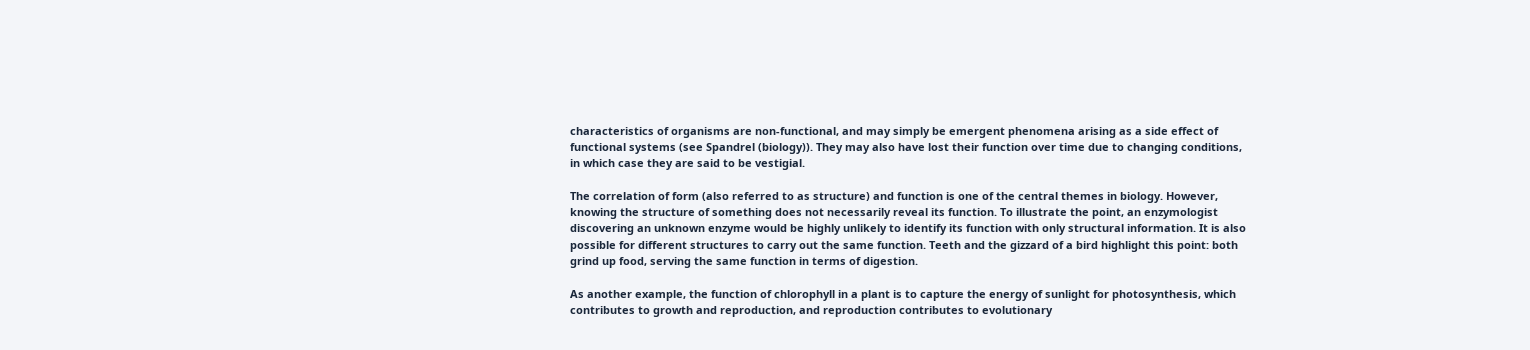characteristics of organisms are non-functional, and may simply be emergent phenomena arising as a side effect of functional systems (see Spandrel (biology)). They may also have lost their function over time due to changing conditions, in which case they are said to be vestigial.

The correlation of form (also referred to as structure) and function is one of the central themes in biology. However, knowing the structure of something does not necessarily reveal its function. To illustrate the point, an enzymologist discovering an unknown enzyme would be highly unlikely to identify its function with only structural information. It is also possible for different structures to carry out the same function. Teeth and the gizzard of a bird highlight this point: both grind up food, serving the same function in terms of digestion.

As another example, the function of chlorophyll in a plant is to capture the energy of sunlight for photosynthesis, which contributes to growth and reproduction, and reproduction contributes to evolutionary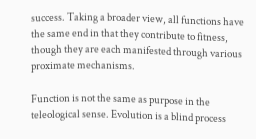success. Taking a broader view, all functions have the same end in that they contribute to fitness, though they are each manifested through various proximate mechanisms.

Function is not the same as purpose in the teleological sense. Evolution is a blind process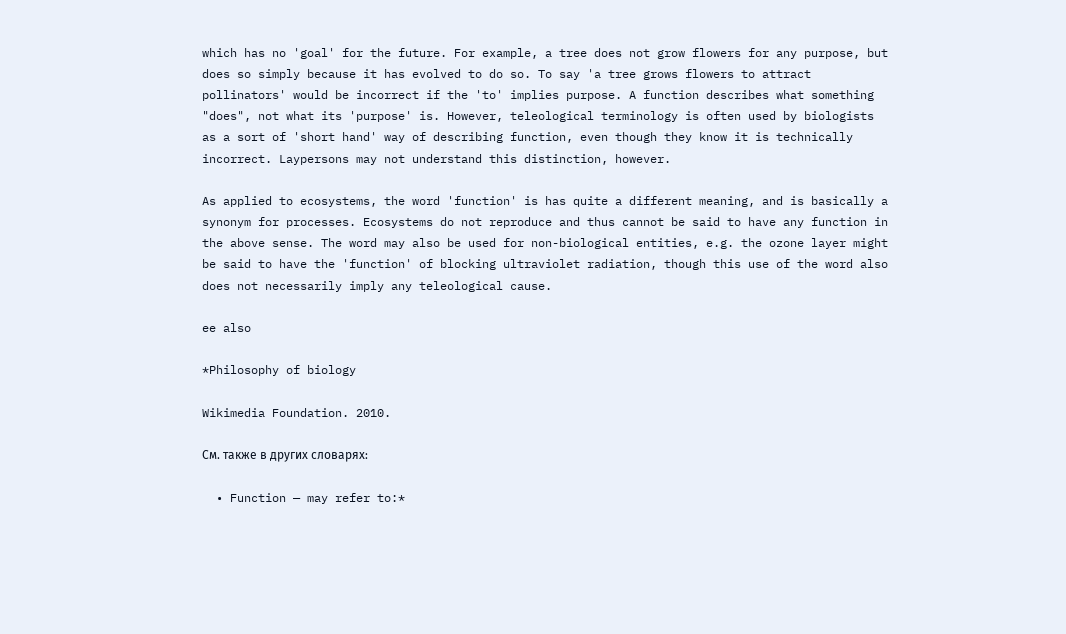which has no 'goal' for the future. For example, a tree does not grow flowers for any purpose, but does so simply because it has evolved to do so. To say 'a tree grows flowers to attract pollinators' would be incorrect if the 'to' implies purpose. A function describes what something "does", not what its 'purpose' is. However, teleological terminology is often used by biologists as a sort of 'short hand' way of describing function, even though they know it is technically incorrect. Laypersons may not understand this distinction, however.

As applied to ecosystems, the word 'function' is has quite a different meaning, and is basically a synonym for processes. Ecosystems do not reproduce and thus cannot be said to have any function in the above sense. The word may also be used for non-biological entities, e.g. the ozone layer might be said to have the 'function' of blocking ultraviolet radiation, though this use of the word also does not necessarily imply any teleological cause.

ee also

*Philosophy of biology

Wikimedia Foundation. 2010.

См. также в других словарях:

  • Function — may refer to:*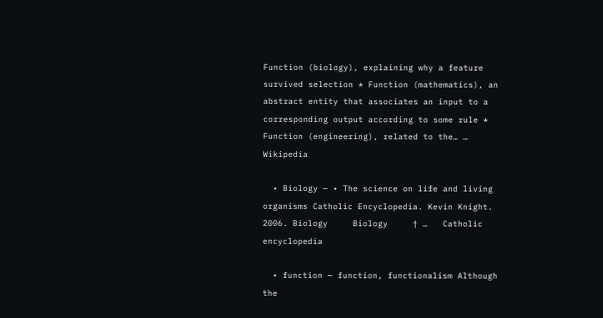Function (biology), explaining why a feature survived selection * Function (mathematics), an abstract entity that associates an input to a corresponding output according to some rule * Function (engineering), related to the… …   Wikipedia

  • Biology — • The science on life and living organisms Catholic Encyclopedia. Kevin Knight. 2006. Biology     Biology     † …   Catholic encyclopedia

  • function — function, functionalism Although the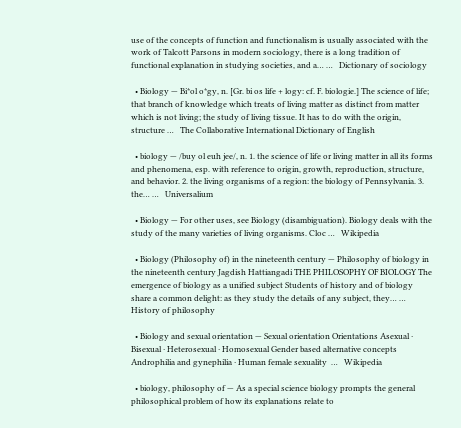use of the concepts of function and functionalism is usually associated with the work of Talcott Parsons in modern sociology, there is a long tradition of functional explanation in studying societies, and a… …   Dictionary of sociology

  • Biology — Bi*ol o*gy, n. [Gr. bi os life + logy: cf. F. biologie.] The science of life; that branch of knowledge which treats of living matter as distinct from matter which is not living; the study of living tissue. It has to do with the origin, structure …   The Collaborative International Dictionary of English

  • biology — /buy ol euh jee/, n. 1. the science of life or living matter in all its forms and phenomena, esp. with reference to origin, growth, reproduction, structure, and behavior. 2. the living organisms of a region: the biology of Pennsylvania. 3. the… …   Universalium

  • Biology — For other uses, see Biology (disambiguation). Biology deals with the study of the many varieties of living organisms. Cloc …   Wikipedia

  • Biology (Philosophy of) in the nineteenth century — Philosophy of biology in the nineteenth century Jagdish Hattiangadi THE PHILOSOPHY OF BIOLOGY The emergence of biology as a unified subject Students of history and of biology share a common delight: as they study the details of any subject, they… …   History of philosophy

  • Biology and sexual orientation — Sexual orientation Orientations Asexual · Bisexual · Heterosexual · Homosexual Gender based alternative concepts Androphilia and gynephilia · Human female sexuality  …   Wikipedia

  • biology, philosophy of — As a special science biology prompts the general philosophical problem of how its explanations relate to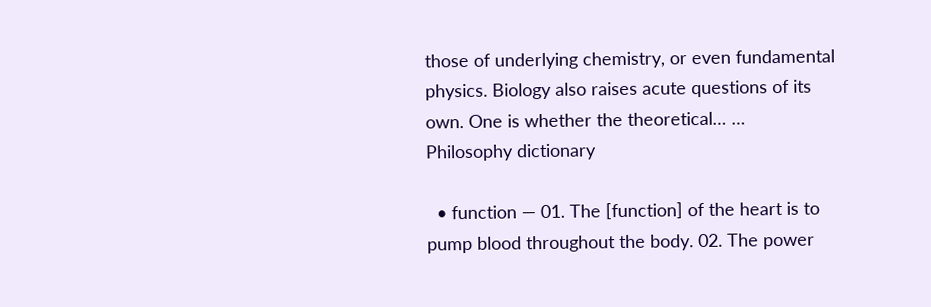those of underlying chemistry, or even fundamental physics. Biology also raises acute questions of its own. One is whether the theoretical… …   Philosophy dictionary

  • function — 01. The [function] of the heart is to pump blood throughout the body. 02. The power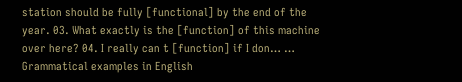station should be fully [functional] by the end of the year. 03. What exactly is the [function] of this machine over here? 04. I really can t [function] if I don… …   Grammatical examples in English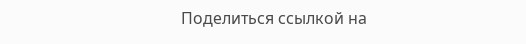Поделиться ссылкой на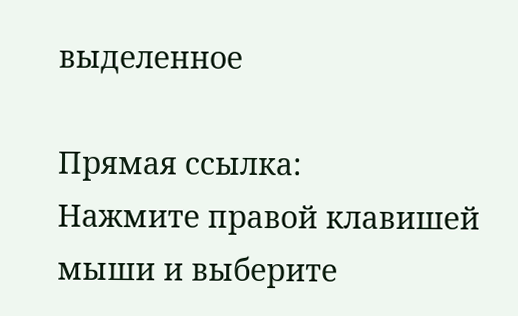выделенное

Прямая ссылка:
Нажмите правой клавишей мыши и выберите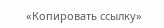«Копировать ссылку»